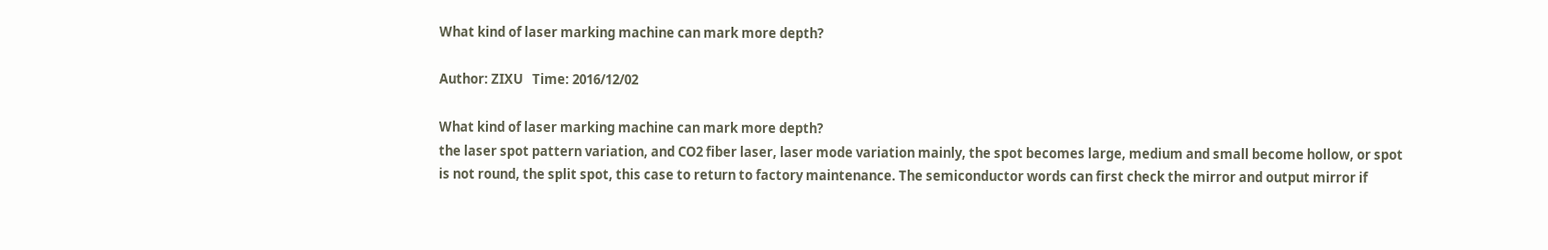What kind of laser marking machine can mark more depth?

Author: ZIXU   Time: 2016/12/02

What kind of laser marking machine can mark more depth?
the laser spot pattern variation, and CO2 fiber laser, laser mode variation mainly, the spot becomes large, medium and small become hollow, or spot is not round, the split spot, this case to return to factory maintenance. The semiconductor words can first check the mirror and output mirror if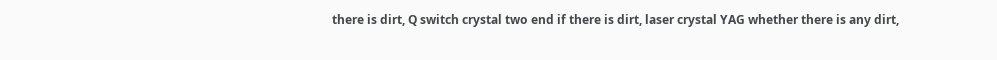there is dirt, Q switch crystal two end if there is dirt, laser crystal YAG whether there is any dirt,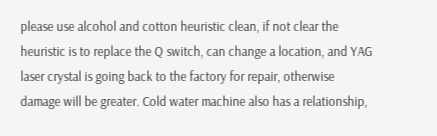please use alcohol and cotton heuristic clean, if not clear the heuristic is to replace the Q switch, can change a location, and YAG laser crystal is going back to the factory for repair, otherwise damage will be greater. Cold water machine also has a relationship,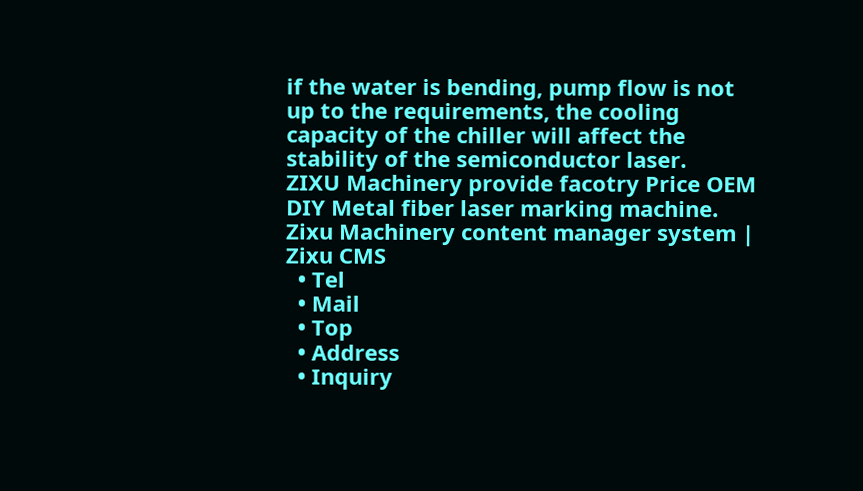if the water is bending, pump flow is not up to the requirements, the cooling capacity of the chiller will affect the stability of the semiconductor laser.
ZIXU Machinery provide facotry Price OEM DIY Metal fiber laser marking machine.
Zixu Machinery content manager system | Zixu CMS
  • Tel
  • Mail
  • Top
  • Address
  • Inquiry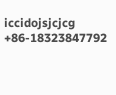iccidojsjcjcg +86-18323847792